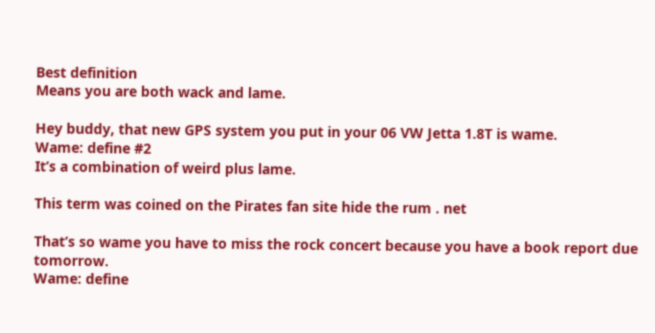Best definition
Means you are both wack and lame.

Hey buddy, that new GPS system you put in your 06 VW Jetta 1.8T is wame.
Wame: define #2
It’s a combination of weird plus lame.

This term was coined on the Pirates fan site hide the rum . net

That’s so wame you have to miss the rock concert because you have a book report due tomorrow.
Wame: define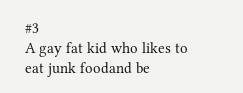#3
A gay fat kid who likes to eat junk foodand be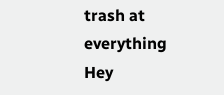trash at everything
Hey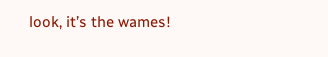look, it’s the wames!